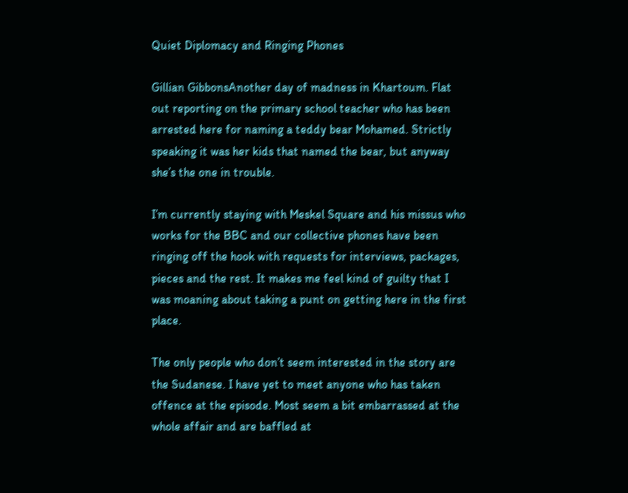Quiet Diplomacy and Ringing Phones

Gillian GibbonsAnother day of madness in Khartoum. Flat out reporting on the primary school teacher who has been arrested here for naming a teddy bear Mohamed. Strictly speaking it was her kids that named the bear, but anyway she’s the one in trouble.

I’m currently staying with Meskel Square and his missus who works for the BBC and our collective phones have been ringing off the hook with requests for interviews, packages, pieces and the rest. It makes me feel kind of guilty that I was moaning about taking a punt on getting here in the first place.

The only people who don’t seem interested in the story are the Sudanese. I have yet to meet anyone who has taken offence at the episode. Most seem a bit embarrassed at the whole affair and are baffled at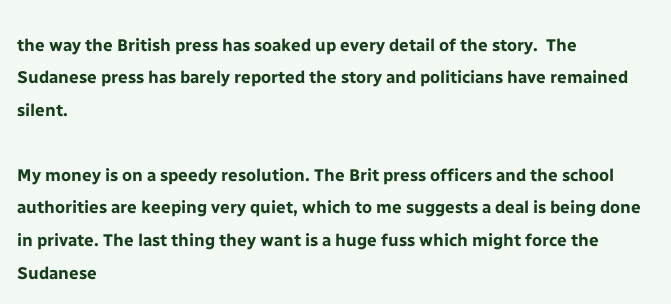the way the British press has soaked up every detail of the story.  The Sudanese press has barely reported the story and politicians have remained silent.

My money is on a speedy resolution. The Brit press officers and the school authorities are keeping very quiet, which to me suggests a deal is being done in private. The last thing they want is a huge fuss which might force the Sudanese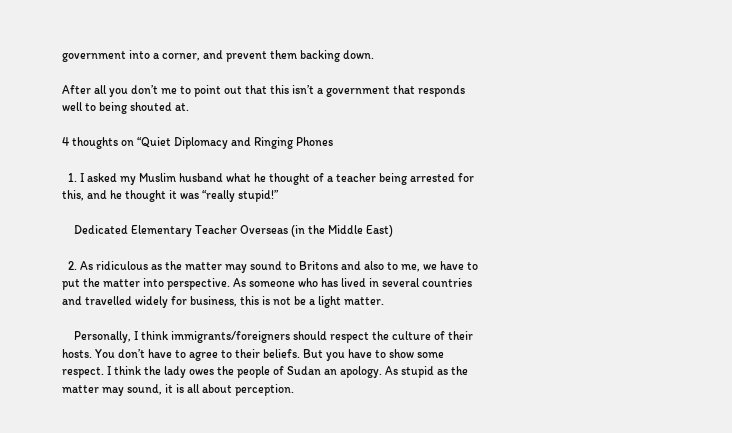government into a corner, and prevent them backing down.

After all you don’t me to point out that this isn’t a government that responds well to being shouted at.

4 thoughts on “Quiet Diplomacy and Ringing Phones

  1. I asked my Muslim husband what he thought of a teacher being arrested for this, and he thought it was “really stupid!”

    Dedicated Elementary Teacher Overseas (in the Middle East)

  2. As ridiculous as the matter may sound to Britons and also to me, we have to put the matter into perspective. As someone who has lived in several countries and travelled widely for business, this is not be a light matter.

    Personally, I think immigrants/foreigners should respect the culture of their hosts. You don’t have to agree to their beliefs. But you have to show some respect. I think the lady owes the people of Sudan an apology. As stupid as the matter may sound, it is all about perception.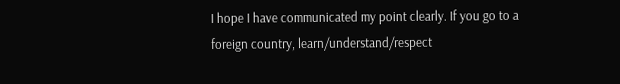I hope I have communicated my point clearly. If you go to a foreign country, learn/understand/respect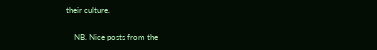their culture.

    NB. Nice posts from the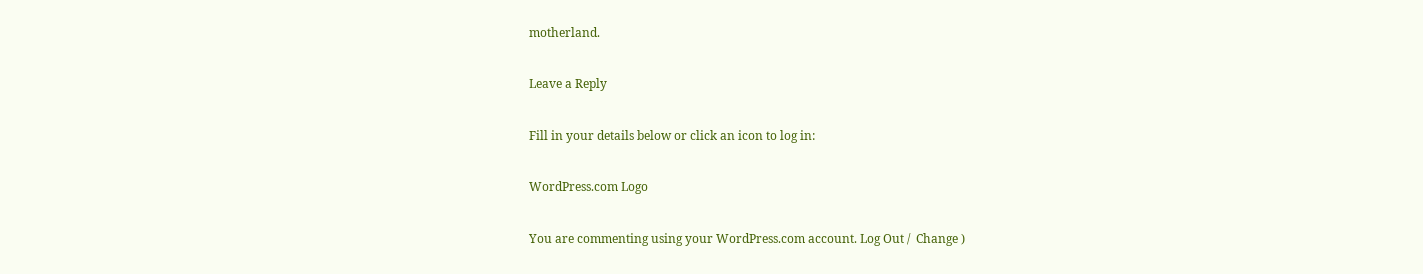motherland.

Leave a Reply

Fill in your details below or click an icon to log in:

WordPress.com Logo

You are commenting using your WordPress.com account. Log Out /  Change )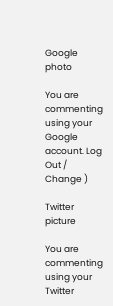Google photo

You are commenting using your Google account. Log Out /  Change )

Twitter picture

You are commenting using your Twitter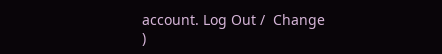account. Log Out /  Change )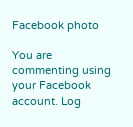Facebook photo

You are commenting using your Facebook account. Log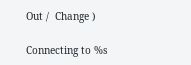Out /  Change )

Connecting to %s